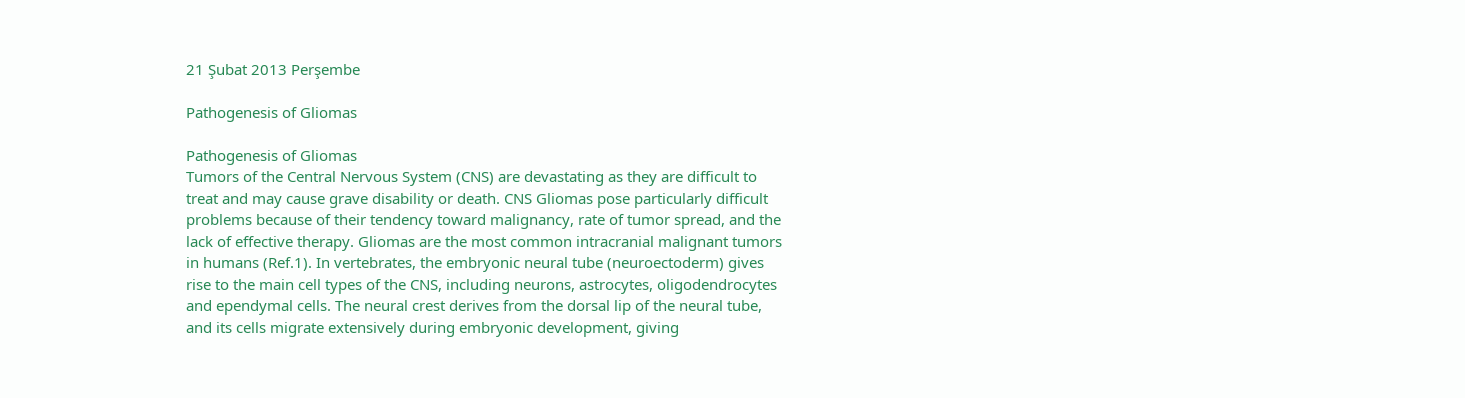21 Şubat 2013 Perşembe

Pathogenesis of Gliomas

Pathogenesis of Gliomas
Tumors of the Central Nervous System (CNS) are devastating as they are difficult to treat and may cause grave disability or death. CNS Gliomas pose particularly difficult problems because of their tendency toward malignancy, rate of tumor spread, and the lack of effective therapy. Gliomas are the most common intracranial malignant tumors in humans (Ref.1). In vertebrates, the embryonic neural tube (neuroectoderm) gives rise to the main cell types of the CNS, including neurons, astrocytes, oligodendrocytes and ependymal cells. The neural crest derives from the dorsal lip of the neural tube, and its cells migrate extensively during embryonic development, giving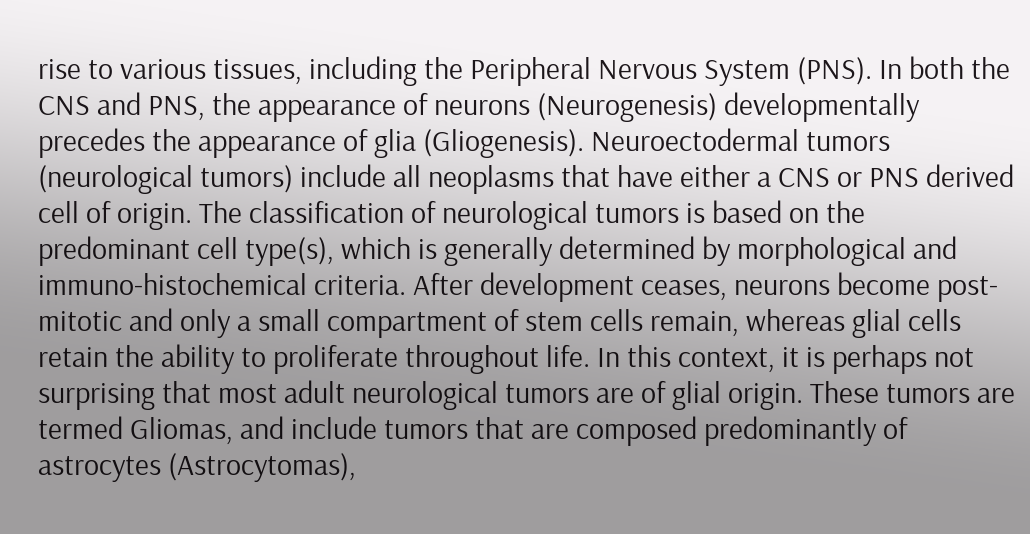rise to various tissues, including the Peripheral Nervous System (PNS). In both the CNS and PNS, the appearance of neurons (Neurogenesis) developmentally precedes the appearance of glia (Gliogenesis). Neuroectodermal tumors (neurological tumors) include all neoplasms that have either a CNS or PNS derived cell of origin. The classification of neurological tumors is based on the predominant cell type(s), which is generally determined by morphological and immuno-histochemical criteria. After development ceases, neurons become post-mitotic and only a small compartment of stem cells remain, whereas glial cells retain the ability to proliferate throughout life. In this context, it is perhaps not surprising that most adult neurological tumors are of glial origin. These tumors are termed Gliomas, and include tumors that are composed predominantly of astrocytes (Astrocytomas),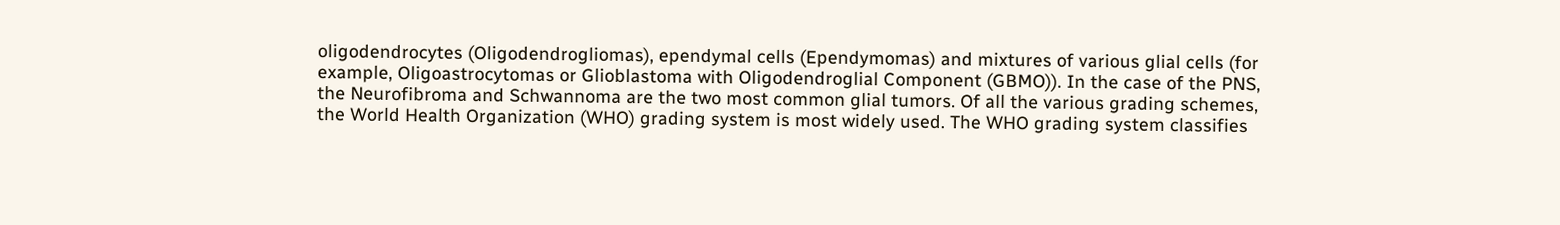oligodendrocytes (Oligodendrogliomas), ependymal cells (Ependymomas) and mixtures of various glial cells (for example, Oligoastrocytomas or Glioblastoma with Oligodendroglial Component (GBMO)). In the case of the PNS, the Neurofibroma and Schwannoma are the two most common glial tumors. Of all the various grading schemes, the World Health Organization (WHO) grading system is most widely used. The WHO grading system classifies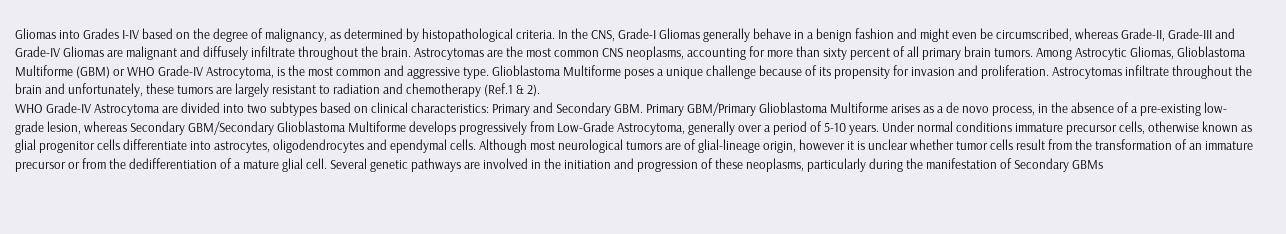Gliomas into Grades I-IV based on the degree of malignancy, as determined by histopathological criteria. In the CNS, Grade-I Gliomas generally behave in a benign fashion and might even be circumscribed, whereas Grade-II, Grade-III and Grade-IV Gliomas are malignant and diffusely infiltrate throughout the brain. Astrocytomas are the most common CNS neoplasms, accounting for more than sixty percent of all primary brain tumors. Among Astrocytic Gliomas, Glioblastoma Multiforme (GBM) or WHO Grade-IV Astrocytoma, is the most common and aggressive type. Glioblastoma Multiforme poses a unique challenge because of its propensity for invasion and proliferation. Astrocytomas infiltrate throughout the brain and unfortunately, these tumors are largely resistant to radiation and chemotherapy (Ref.1 & 2).
WHO Grade-IV Astrocytoma are divided into two subtypes based on clinical characteristics: Primary and Secondary GBM. Primary GBM/Primary Glioblastoma Multiforme arises as a de novo process, in the absence of a pre-existing low-grade lesion, whereas Secondary GBM/Secondary Glioblastoma Multiforme develops progressively from Low-Grade Astrocytoma, generally over a period of 5-10 years. Under normal conditions immature precursor cells, otherwise known as glial progenitor cells differentiate into astrocytes, oligodendrocytes and ependymal cells. Although most neurological tumors are of glial-lineage origin, however it is unclear whether tumor cells result from the transformation of an immature precursor or from the dedifferentiation of a mature glial cell. Several genetic pathways are involved in the initiation and progression of these neoplasms, particularly during the manifestation of Secondary GBMs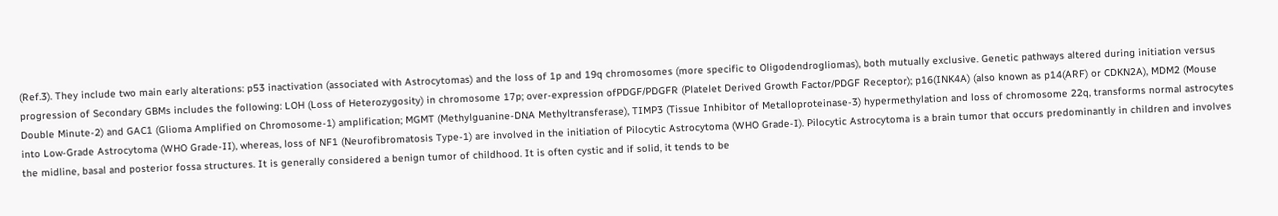(Ref.3). They include two main early alterations: p53 inactivation (associated with Astrocytomas) and the loss of 1p and 19q chromosomes (more specific to Oligodendrogliomas), both mutually exclusive. Genetic pathways altered during initiation versus progression of Secondary GBMs includes the following: LOH (Loss of Heterozygosity) in chromosome 17p; over-expression ofPDGF/PDGFR (Platelet Derived Growth Factor/PDGF Receptor); p16(INK4A) (also known as p14(ARF) or CDKN2A), MDM2 (Mouse Double Minute-2) and GAC1 (Glioma Amplified on Chromosome-1) amplification; MGMT (Methylguanine-DNA Methyltransferase), TIMP3 (Tissue Inhibitor of Metalloproteinase-3) hypermethylation and loss of chromosome 22q, transforms normal astrocytes into Low-Grade Astrocytoma (WHO Grade-II), whereas, loss of NF1 (Neurofibromatosis Type-1) are involved in the initiation of Pilocytic Astrocytoma (WHO Grade-I). Pilocytic Astrocytoma is a brain tumor that occurs predominantly in children and involves the midline, basal and posterior fossa structures. It is generally considered a benign tumor of childhood. It is often cystic and if solid, it tends to be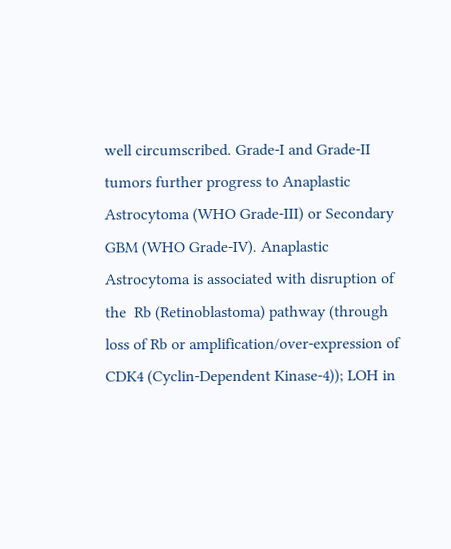well circumscribed. Grade-I and Grade-II tumors further progress to Anaplastic Astrocytoma (WHO Grade-III) or Secondary GBM (WHO Grade-IV). Anaplastic Astrocytoma is associated with disruption of the  Rb (Retinoblastoma) pathway (through loss of Rb or amplification/over-expression of CDK4 (Cyclin-Dependent Kinase-4)); LOH in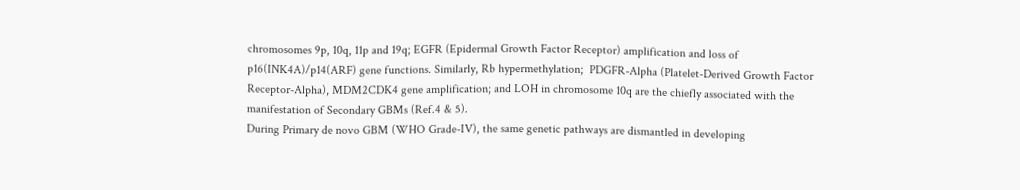chromosomes 9p, 10q, 11p and 19q; EGFR (Epidermal Growth Factor Receptor) amplification and loss of p16(INK4A)/p14(ARF) gene functions. Similarly, Rb hypermethylation;  PDGFR-Alpha (Platelet-Derived Growth Factor Receptor-Alpha), MDM2CDK4 gene amplification; and LOH in chromosome 10q are the chiefly associated with the manifestation of Secondary GBMs (Ref.4 & 5).
During Primary de novo GBM (WHO Grade-IV), the same genetic pathways are dismantled in developing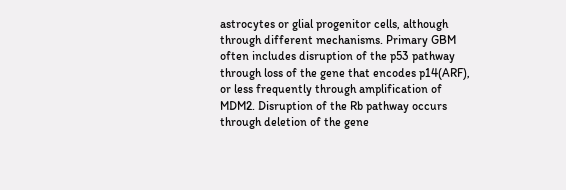astrocytes or glial progenitor cells, although through different mechanisms. Primary GBM often includes disruption of the p53 pathway through loss of the gene that encodes p14(ARF), or less frequently through amplification of MDM2. Disruption of the Rb pathway occurs through deletion of the gene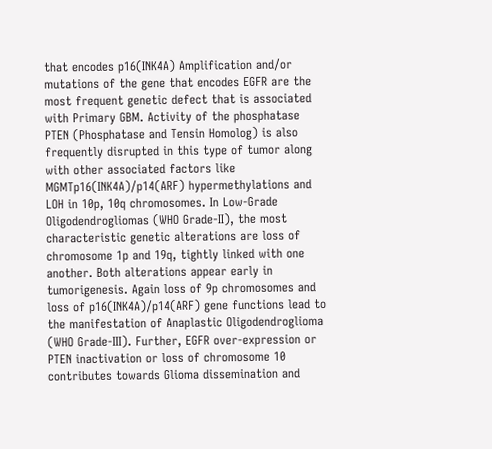that encodes p16(INK4A) Amplification and/or mutations of the gene that encodes EGFR are the most frequent genetic defect that is associated with Primary GBM. Activity of the phosphatase PTEN (Phosphatase and Tensin Homolog) is also frequently disrupted in this type of tumor along with other associated factors like MGMTp16(INK4A)/p14(ARF) hypermethylations and LOH in 10p, 10q chromosomes. In Low-Grade Oligodendrogliomas (WHO Grade-II), the most characteristic genetic alterations are loss of chromosome 1p and 19q, tightly linked with one another. Both alterations appear early in tumorigenesis. Again loss of 9p chromosomes and loss of p16(INK4A)/p14(ARF) gene functions lead to the manifestation of Anaplastic Oligodendroglioma (WHO Grade-III). Further, EGFR over-expression or PTEN inactivation or loss of chromosome 10 contributes towards Glioma dissemination and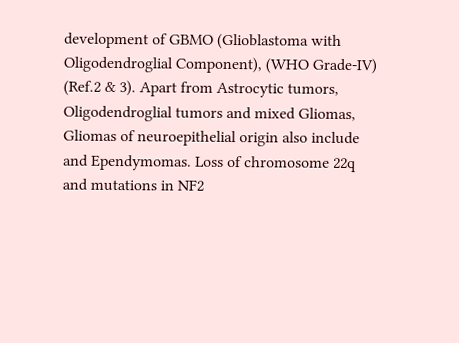development of GBMO (Glioblastoma with Oligodendroglial Component), (WHO Grade-IV) (Ref.2 & 3). Apart from Astrocytic tumors, Oligodendroglial tumors and mixed Gliomas, Gliomas of neuroepithelial origin also include and Ependymomas. Loss of chromosome 22q and mutations in NF2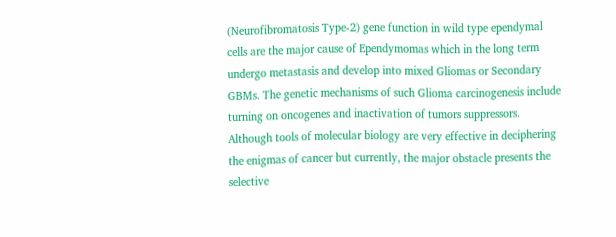(Neurofibromatosis Type-2) gene function in wild type ependymal cells are the major cause of Ependymomas which in the long term undergo metastasis and develop into mixed Gliomas or Secondary GBMs. The genetic mechanisms of such Glioma carcinogenesis include turning on oncogenes and inactivation of tumors suppressors. Although tools of molecular biology are very effective in deciphering the enigmas of cancer but currently, the major obstacle presents the selective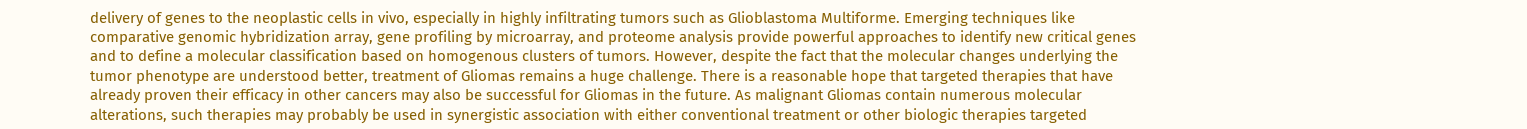delivery of genes to the neoplastic cells in vivo, especially in highly infiltrating tumors such as Glioblastoma Multiforme. Emerging techniques like comparative genomic hybridization array, gene profiling by microarray, and proteome analysis provide powerful approaches to identify new critical genes and to define a molecular classification based on homogenous clusters of tumors. However, despite the fact that the molecular changes underlying the tumor phenotype are understood better, treatment of Gliomas remains a huge challenge. There is a reasonable hope that targeted therapies that have already proven their efficacy in other cancers may also be successful for Gliomas in the future. As malignant Gliomas contain numerous molecular alterations, such therapies may probably be used in synergistic association with either conventional treatment or other biologic therapies targeted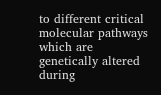to different critical molecular pathways which are genetically altered during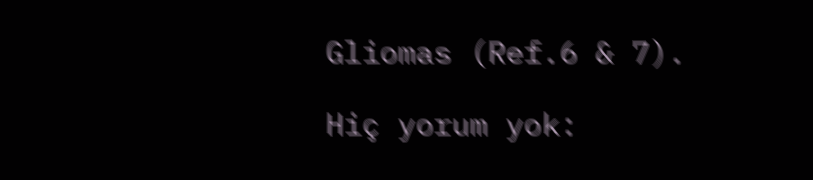Gliomas (Ref.6 & 7).

Hiç yorum yok: